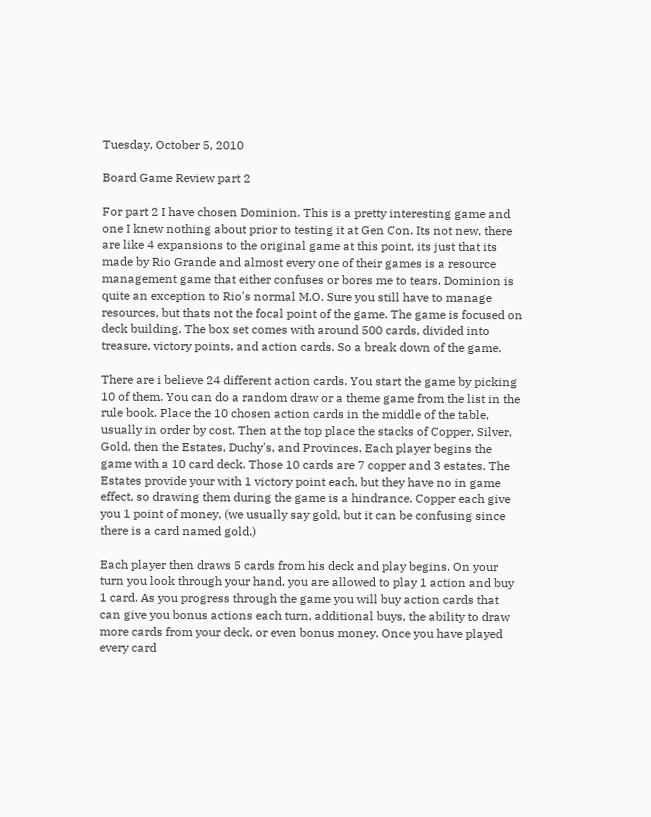Tuesday, October 5, 2010

Board Game Review part 2

For part 2 I have chosen Dominion. This is a pretty interesting game and one I knew nothing about prior to testing it at Gen Con. Its not new, there are like 4 expansions to the original game at this point, its just that its made by Rio Grande and almost every one of their games is a resource management game that either confuses or bores me to tears. Dominion is quite an exception to Rio's normal M.O. Sure you still have to manage resources, but thats not the focal point of the game. The game is focused on deck building. The box set comes with around 500 cards, divided into treasure, victory points, and action cards. So a break down of the game.

There are i believe 24 different action cards. You start the game by picking 10 of them. You can do a random draw or a theme game from the list in the rule book. Place the 10 chosen action cards in the middle of the table, usually in order by cost. Then at the top place the stacks of Copper, Silver, Gold, then the Estates, Duchy's, and Provinces. Each player begins the game with a 10 card deck. Those 10 cards are 7 copper and 3 estates. The Estates provide your with 1 victory point each, but they have no in game effect, so drawing them during the game is a hindrance. Copper each give you 1 point of money, (we usually say gold, but it can be confusing since there is a card named gold.)

Each player then draws 5 cards from his deck and play begins. On your turn you look through your hand, you are allowed to play 1 action and buy 1 card. As you progress through the game you will buy action cards that can give you bonus actions each turn, additional buys, the ability to draw more cards from your deck, or even bonus money. Once you have played every card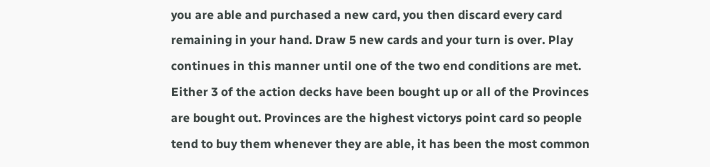you are able and purchased a new card, you then discard every card remaining in your hand. Draw 5 new cards and your turn is over. Play continues in this manner until one of the two end conditions are met. Either 3 of the action decks have been bought up or all of the Provinces are bought out. Provinces are the highest victorys point card so people tend to buy them whenever they are able, it has been the most common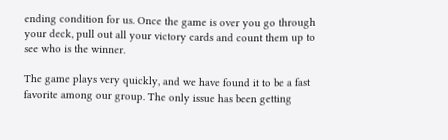ending condition for us. Once the game is over you go through your deck, pull out all your victory cards and count them up to see who is the winner.

The game plays very quickly, and we have found it to be a fast favorite among our group. The only issue has been getting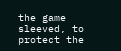the game sleeved, to protect the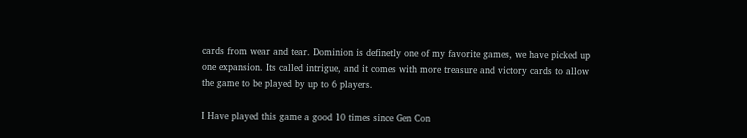cards from wear and tear. Dominion is definetly one of my favorite games, we have picked up one expansion. Its called intrigue, and it comes with more treasure and victory cards to allow the game to be played by up to 6 players.

I Have played this game a good 10 times since Gen Con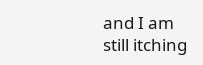and I am still itching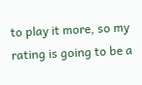to play it more, so my rating is going to be a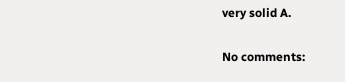very solid A.

No comments: